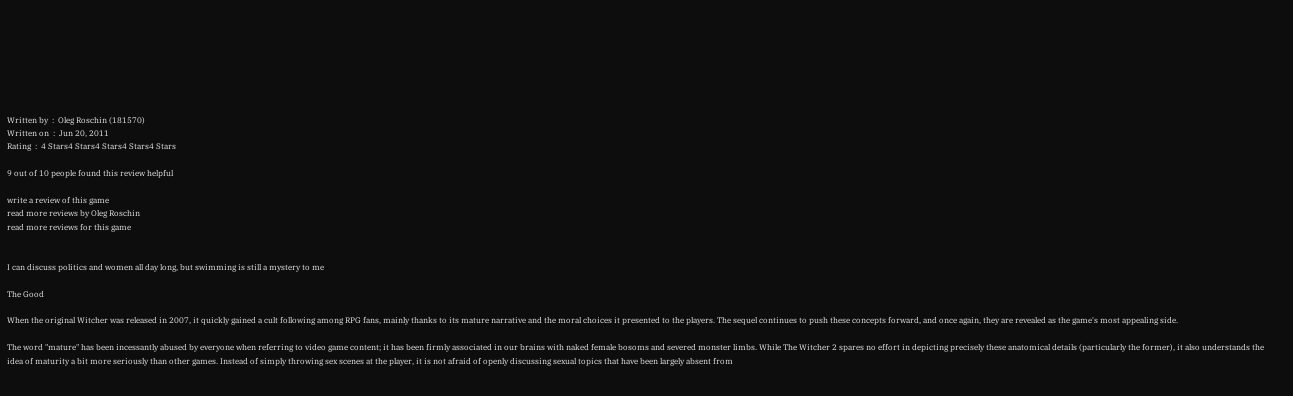Written by  :  Oleg Roschin (181570)
Written on  :  Jun 20, 2011
Rating  :  4 Stars4 Stars4 Stars4 Stars4 Stars

9 out of 10 people found this review helpful

write a review of this game
read more reviews by Oleg Roschin
read more reviews for this game


I can discuss politics and women all day long, but swimming is still a mystery to me

The Good

When the original Witcher was released in 2007, it quickly gained a cult following among RPG fans, mainly thanks to its mature narrative and the moral choices it presented to the players. The sequel continues to push these concepts forward, and once again, they are revealed as the game's most appealing side.

The word "mature" has been incessantly abused by everyone when referring to video game content; it has been firmly associated in our brains with naked female bosoms and severed monster limbs. While The Witcher 2 spares no effort in depicting precisely these anatomical details (particularly the former), it also understands the idea of maturity a bit more seriously than other games. Instead of simply throwing sex scenes at the player, it is not afraid of openly discussing sexual topics that have been largely absent from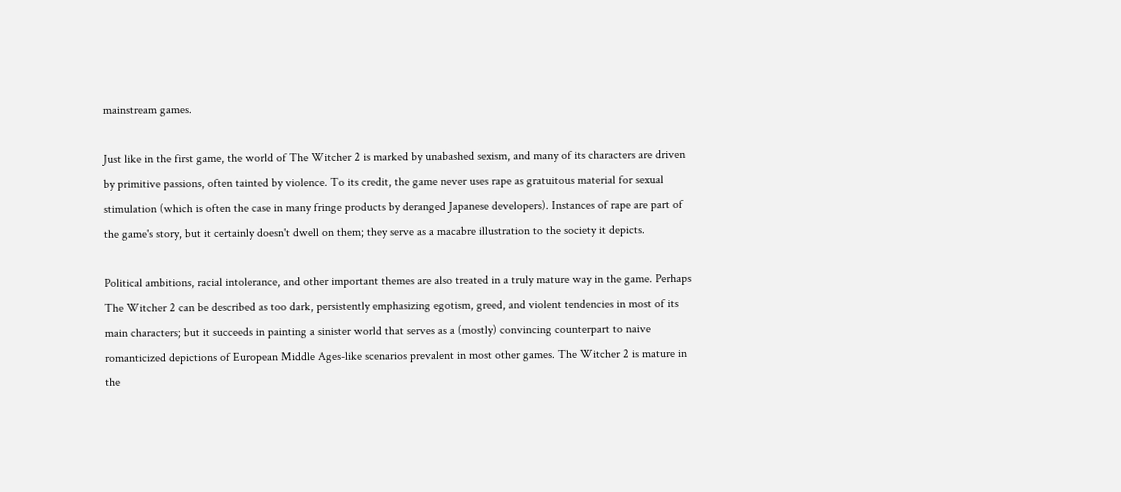mainstream games.

Just like in the first game, the world of The Witcher 2 is marked by unabashed sexism, and many of its characters are driven by primitive passions, often tainted by violence. To its credit, the game never uses rape as gratuitous material for sexual stimulation (which is often the case in many fringe products by deranged Japanese developers). Instances of rape are part of the game's story, but it certainly doesn't dwell on them; they serve as a macabre illustration to the society it depicts.

Political ambitions, racial intolerance, and other important themes are also treated in a truly mature way in the game. Perhaps The Witcher 2 can be described as too dark, persistently emphasizing egotism, greed, and violent tendencies in most of its main characters; but it succeeds in painting a sinister world that serves as a (mostly) convincing counterpart to naive romanticized depictions of European Middle Ages-like scenarios prevalent in most other games. The Witcher 2 is mature in the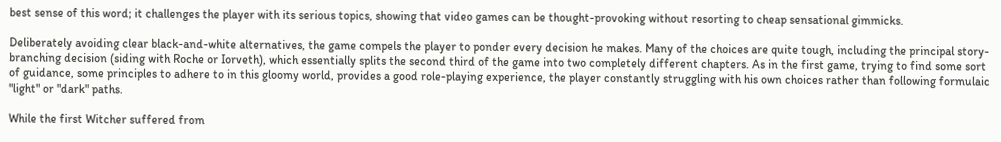best sense of this word; it challenges the player with its serious topics, showing that video games can be thought-provoking without resorting to cheap sensational gimmicks.

Deliberately avoiding clear black-and-white alternatives, the game compels the player to ponder every decision he makes. Many of the choices are quite tough, including the principal story-branching decision (siding with Roche or Iorveth), which essentially splits the second third of the game into two completely different chapters. As in the first game, trying to find some sort of guidance, some principles to adhere to in this gloomy world, provides a good role-playing experience, the player constantly struggling with his own choices rather than following formulaic "light" or "dark" paths.

While the first Witcher suffered from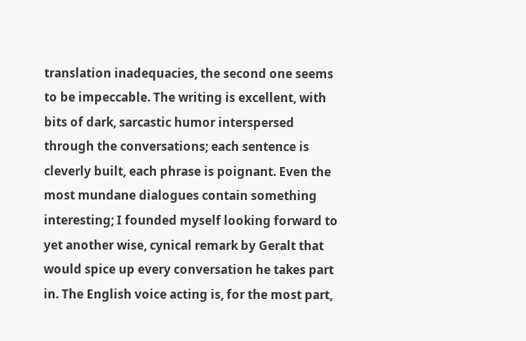translation inadequacies, the second one seems to be impeccable. The writing is excellent, with bits of dark, sarcastic humor interspersed through the conversations; each sentence is cleverly built, each phrase is poignant. Even the most mundane dialogues contain something interesting; I founded myself looking forward to yet another wise, cynical remark by Geralt that would spice up every conversation he takes part in. The English voice acting is, for the most part,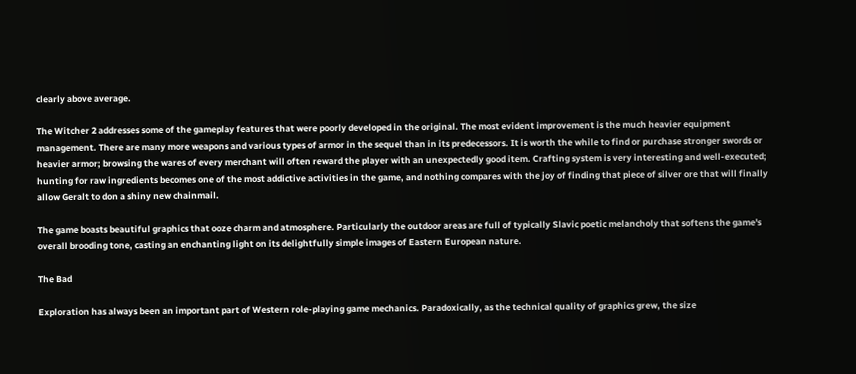clearly above average.

The Witcher 2 addresses some of the gameplay features that were poorly developed in the original. The most evident improvement is the much heavier equipment management. There are many more weapons and various types of armor in the sequel than in its predecessors. It is worth the while to find or purchase stronger swords or heavier armor; browsing the wares of every merchant will often reward the player with an unexpectedly good item. Crafting system is very interesting and well-executed; hunting for raw ingredients becomes one of the most addictive activities in the game, and nothing compares with the joy of finding that piece of silver ore that will finally allow Geralt to don a shiny new chainmail.

The game boasts beautiful graphics that ooze charm and atmosphere. Particularly the outdoor areas are full of typically Slavic poetic melancholy that softens the game's overall brooding tone, casting an enchanting light on its delightfully simple images of Eastern European nature.

The Bad

Exploration has always been an important part of Western role-playing game mechanics. Paradoxically, as the technical quality of graphics grew, the size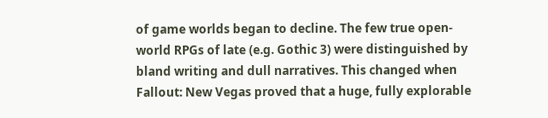of game worlds began to decline. The few true open-world RPGs of late (e.g. Gothic 3) were distinguished by bland writing and dull narratives. This changed when Fallout: New Vegas proved that a huge, fully explorable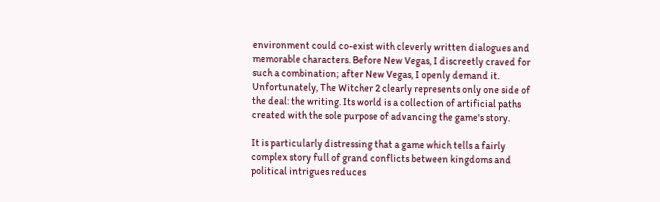environment could co-exist with cleverly written dialogues and memorable characters. Before New Vegas, I discreetly craved for such a combination; after New Vegas, I openly demand it. Unfortunately, The Witcher 2 clearly represents only one side of the deal: the writing. Its world is a collection of artificial paths created with the sole purpose of advancing the game's story.

It is particularly distressing that a game which tells a fairly complex story full of grand conflicts between kingdoms and political intrigues reduces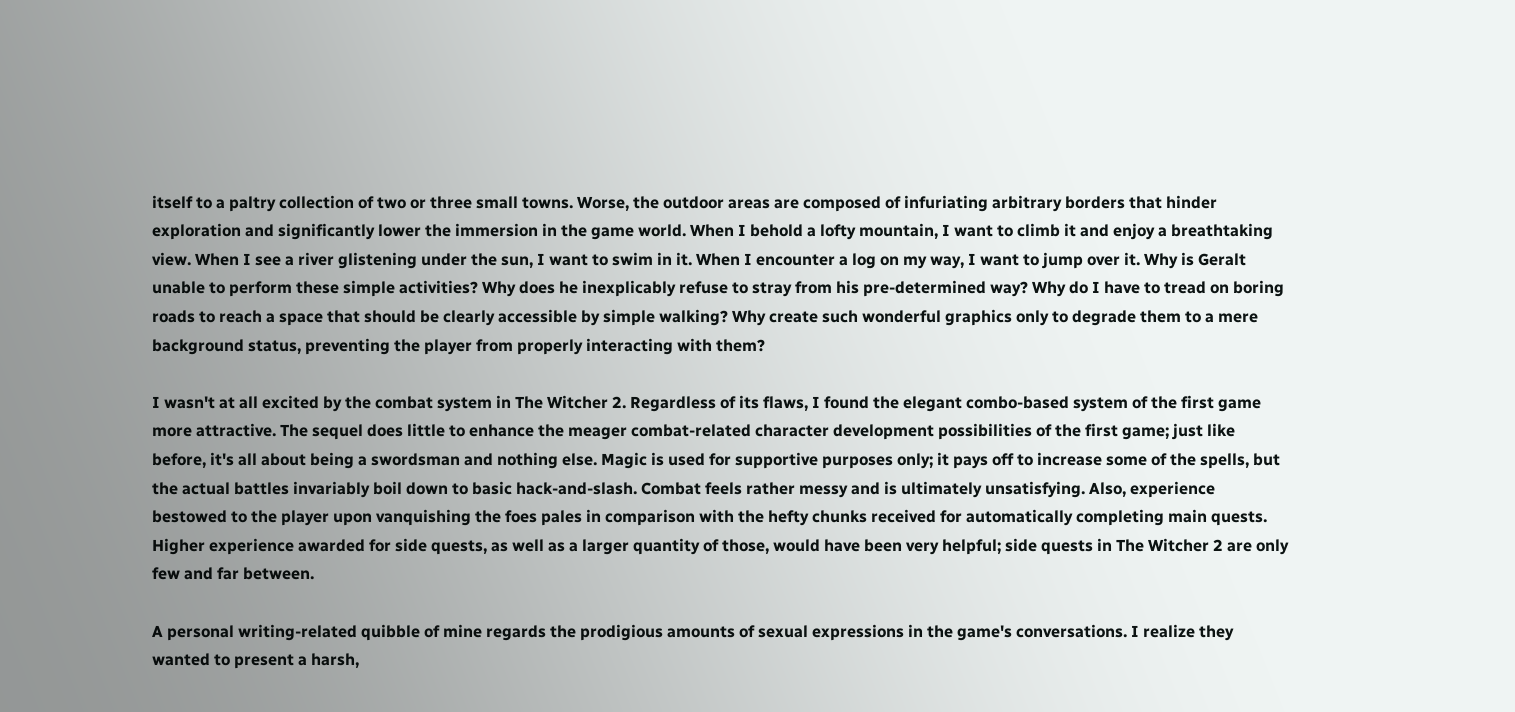itself to a paltry collection of two or three small towns. Worse, the outdoor areas are composed of infuriating arbitrary borders that hinder exploration and significantly lower the immersion in the game world. When I behold a lofty mountain, I want to climb it and enjoy a breathtaking view. When I see a river glistening under the sun, I want to swim in it. When I encounter a log on my way, I want to jump over it. Why is Geralt unable to perform these simple activities? Why does he inexplicably refuse to stray from his pre-determined way? Why do I have to tread on boring roads to reach a space that should be clearly accessible by simple walking? Why create such wonderful graphics only to degrade them to a mere background status, preventing the player from properly interacting with them?

I wasn't at all excited by the combat system in The Witcher 2. Regardless of its flaws, I found the elegant combo-based system of the first game more attractive. The sequel does little to enhance the meager combat-related character development possibilities of the first game; just like before, it's all about being a swordsman and nothing else. Magic is used for supportive purposes only; it pays off to increase some of the spells, but the actual battles invariably boil down to basic hack-and-slash. Combat feels rather messy and is ultimately unsatisfying. Also, experience bestowed to the player upon vanquishing the foes pales in comparison with the hefty chunks received for automatically completing main quests. Higher experience awarded for side quests, as well as a larger quantity of those, would have been very helpful; side quests in The Witcher 2 are only few and far between.

A personal writing-related quibble of mine regards the prodigious amounts of sexual expressions in the game's conversations. I realize they wanted to present a harsh,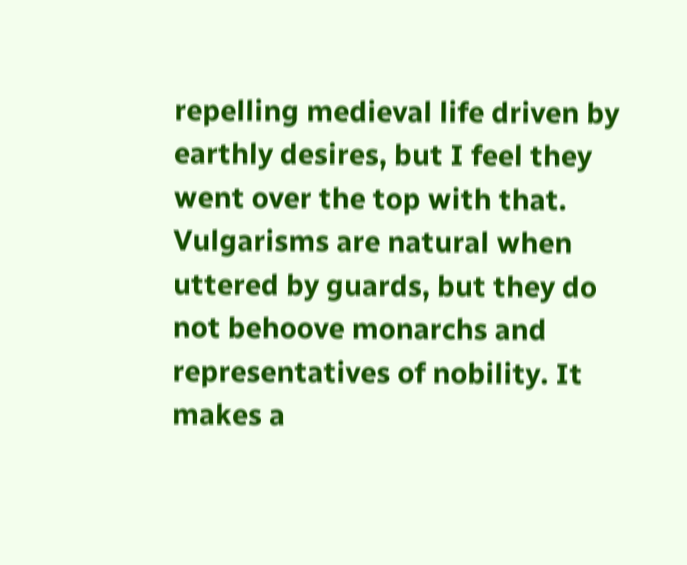repelling medieval life driven by earthly desires, but I feel they went over the top with that. Vulgarisms are natural when uttered by guards, but they do not behoove monarchs and representatives of nobility. It makes a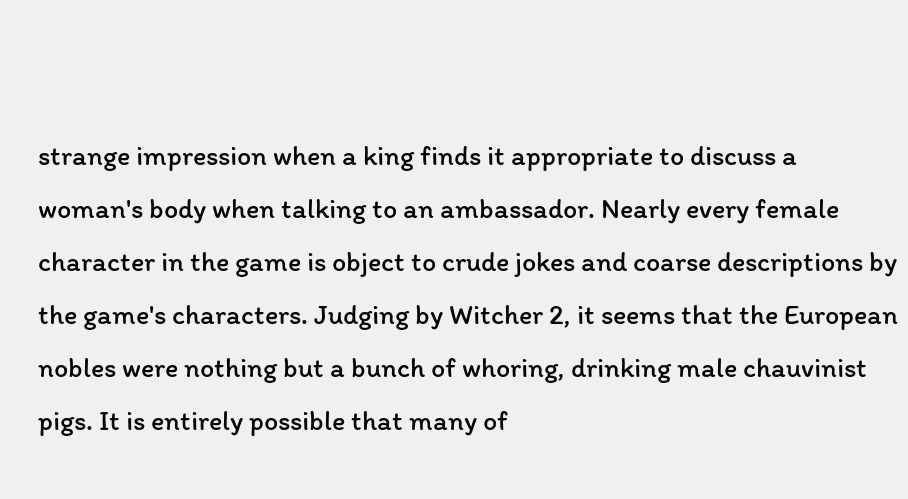strange impression when a king finds it appropriate to discuss a woman's body when talking to an ambassador. Nearly every female character in the game is object to crude jokes and coarse descriptions by the game's characters. Judging by Witcher 2, it seems that the European nobles were nothing but a bunch of whoring, drinking male chauvinist pigs. It is entirely possible that many of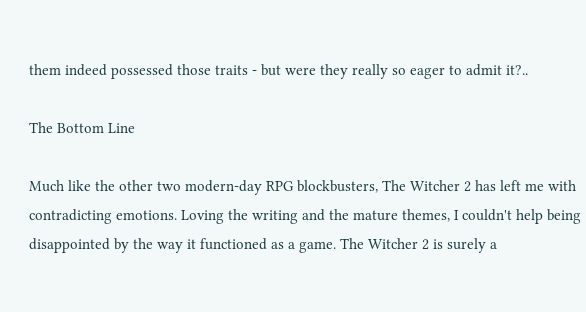them indeed possessed those traits - but were they really so eager to admit it?..

The Bottom Line

Much like the other two modern-day RPG blockbusters, The Witcher 2 has left me with contradicting emotions. Loving the writing and the mature themes, I couldn't help being disappointed by the way it functioned as a game. The Witcher 2 is surely a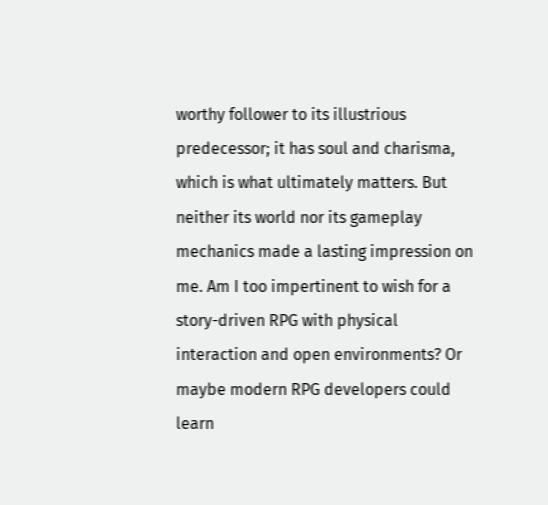worthy follower to its illustrious predecessor; it has soul and charisma, which is what ultimately matters. But neither its world nor its gameplay mechanics made a lasting impression on me. Am I too impertinent to wish for a story-driven RPG with physical interaction and open environments? Or maybe modern RPG developers could learn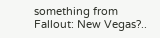something from Fallout: New Vegas?..